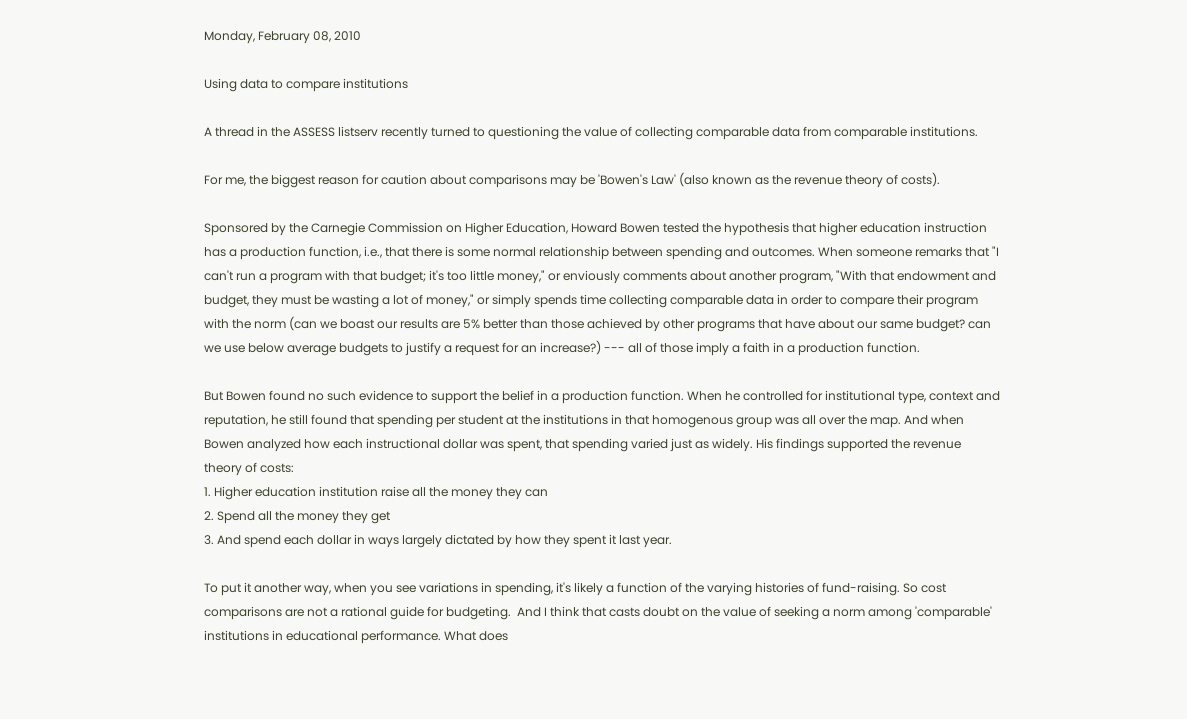Monday, February 08, 2010

Using data to compare institutions

A thread in the ASSESS listserv recently turned to questioning the value of collecting comparable data from comparable institutions.

For me, the biggest reason for caution about comparisons may be 'Bowen's Law' (also known as the revenue theory of costs).

Sponsored by the Carnegie Commission on Higher Education, Howard Bowen tested the hypothesis that higher education instruction has a production function, i.e., that there is some normal relationship between spending and outcomes. When someone remarks that "I can't run a program with that budget; it's too little money," or enviously comments about another program, "With that endowment and budget, they must be wasting a lot of money," or simply spends time collecting comparable data in order to compare their program with the norm (can we boast our results are 5% better than those achieved by other programs that have about our same budget? can we use below average budgets to justify a request for an increase?) --- all of those imply a faith in a production function.

But Bowen found no such evidence to support the belief in a production function. When he controlled for institutional type, context and reputation, he still found that spending per student at the institutions in that homogenous group was all over the map. And when Bowen analyzed how each instructional dollar was spent, that spending varied just as widely. His findings supported the revenue theory of costs:
1. Higher education institution raise all the money they can
2. Spend all the money they get
3. And spend each dollar in ways largely dictated by how they spent it last year.

To put it another way, when you see variations in spending, it's likely a function of the varying histories of fund-raising. So cost comparisons are not a rational guide for budgeting.  And I think that casts doubt on the value of seeking a norm among 'comparable' institutions in educational performance. What does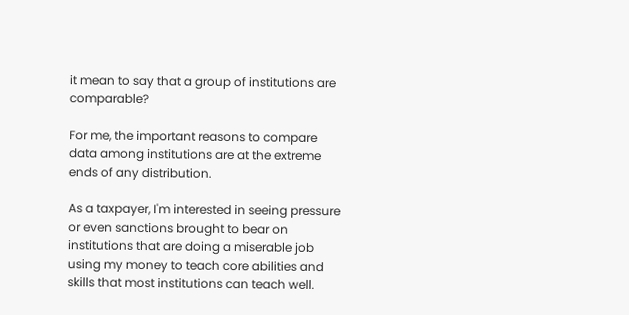it mean to say that a group of institutions are comparable?

For me, the important reasons to compare data among institutions are at the extreme ends of any distribution.

As a taxpayer, I'm interested in seeing pressure or even sanctions brought to bear on institutions that are doing a miserable job using my money to teach core abilities and skills that most institutions can teach well.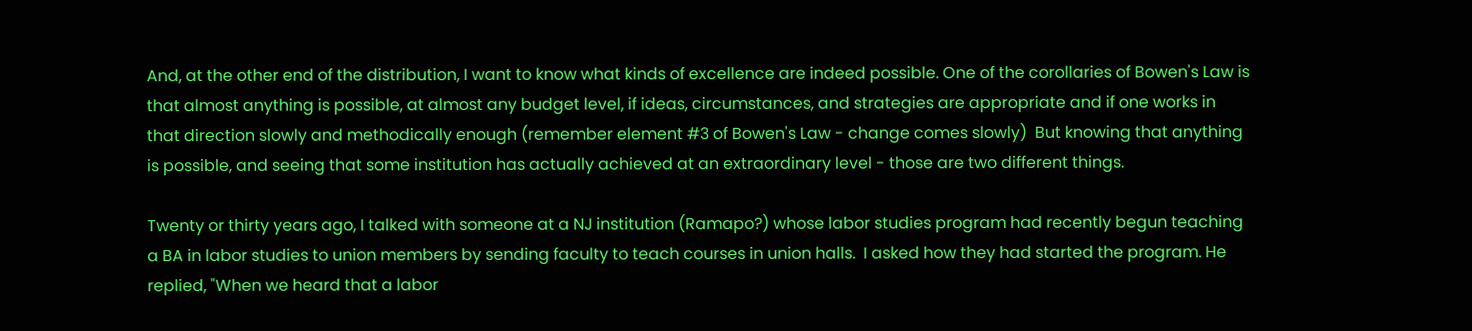And, at the other end of the distribution, I want to know what kinds of excellence are indeed possible. One of the corollaries of Bowen's Law is that almost anything is possible, at almost any budget level, if ideas, circumstances, and strategies are appropriate and if one works in that direction slowly and methodically enough (remember element #3 of Bowen's Law - change comes slowly)  But knowing that anything is possible, and seeing that some institution has actually achieved at an extraordinary level - those are two different things.

Twenty or thirty years ago, I talked with someone at a NJ institution (Ramapo?) whose labor studies program had recently begun teaching a BA in labor studies to union members by sending faculty to teach courses in union halls.  I asked how they had started the program. He replied, "When we heard that a labor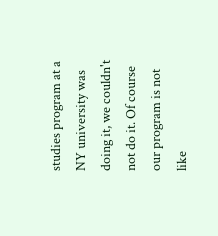studies program at a NY university was doing it, we couldn't not do it. Of course our program is not like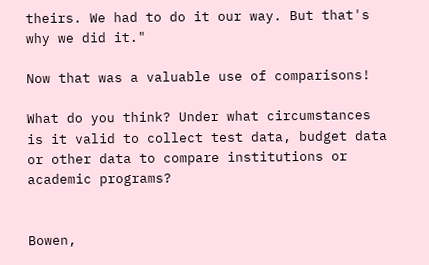theirs. We had to do it our way. But that's why we did it."

Now that was a valuable use of comparisons!

What do you think? Under what circumstances is it valid to collect test data, budget data or other data to compare institutions or academic programs?


Bowen,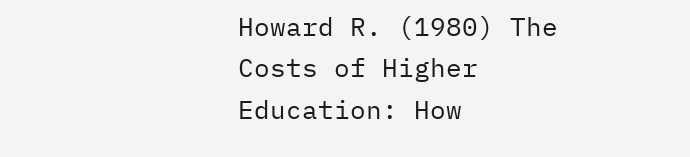Howard R. (1980) The Costs of Higher Education: How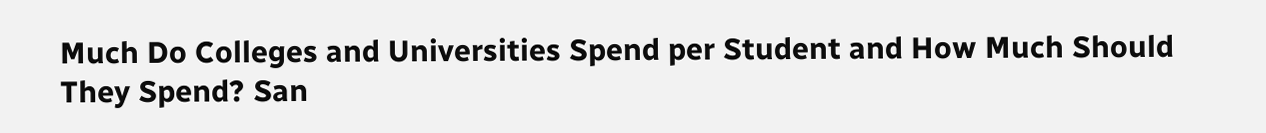Much Do Colleges and Universities Spend per Student and How Much Should They Spend? San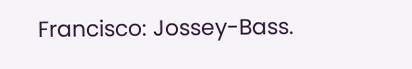Francisco: Jossey-Bass.